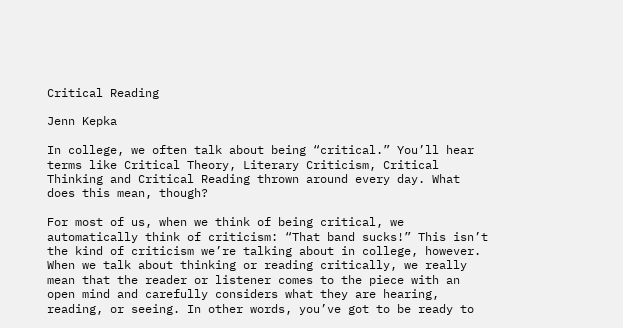Critical Reading

Jenn Kepka

In college, we often talk about being “critical.” You’ll hear terms like Critical Theory, Literary Criticism, Critical Thinking and Critical Reading thrown around every day. What does this mean, though?

For most of us, when we think of being critical, we automatically think of criticism: “That band sucks!” This isn’t the kind of criticism we’re talking about in college, however. When we talk about thinking or reading critically, we really mean that the reader or listener comes to the piece with an open mind and carefully considers what they are hearing, reading, or seeing. In other words, you’ve got to be ready to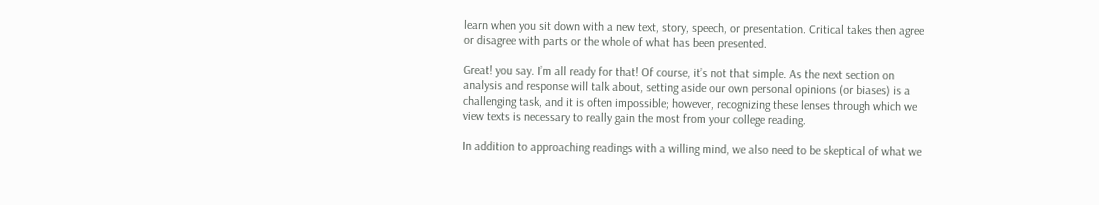learn when you sit down with a new text, story, speech, or presentation. Critical takes then agree or disagree with parts or the whole of what has been presented.

Great! you say. I’m all ready for that! Of course, it’s not that simple. As the next section on analysis and response will talk about, setting aside our own personal opinions (or biases) is a challenging task, and it is often impossible; however, recognizing these lenses through which we view texts is necessary to really gain the most from your college reading.

In addition to approaching readings with a willing mind, we also need to be skeptical of what we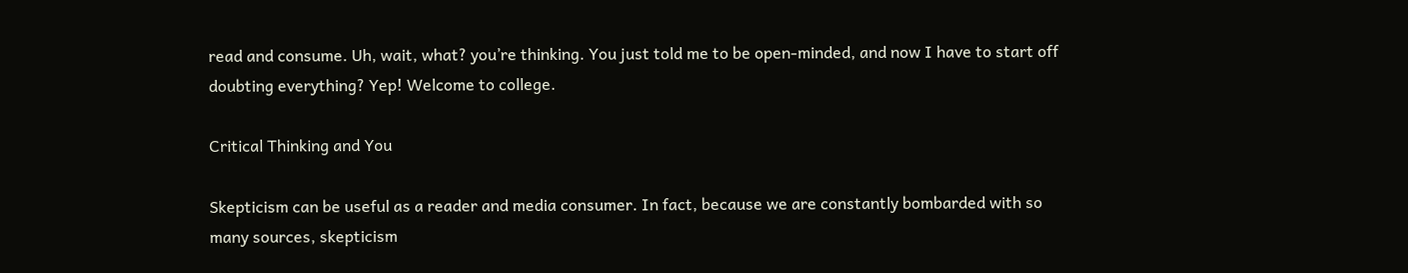read and consume. Uh, wait, what? you’re thinking. You just told me to be open-minded, and now I have to start off doubting everything? Yep! Welcome to college.

Critical Thinking and You

Skepticism can be useful as a reader and media consumer. In fact, because we are constantly bombarded with so many sources, skepticism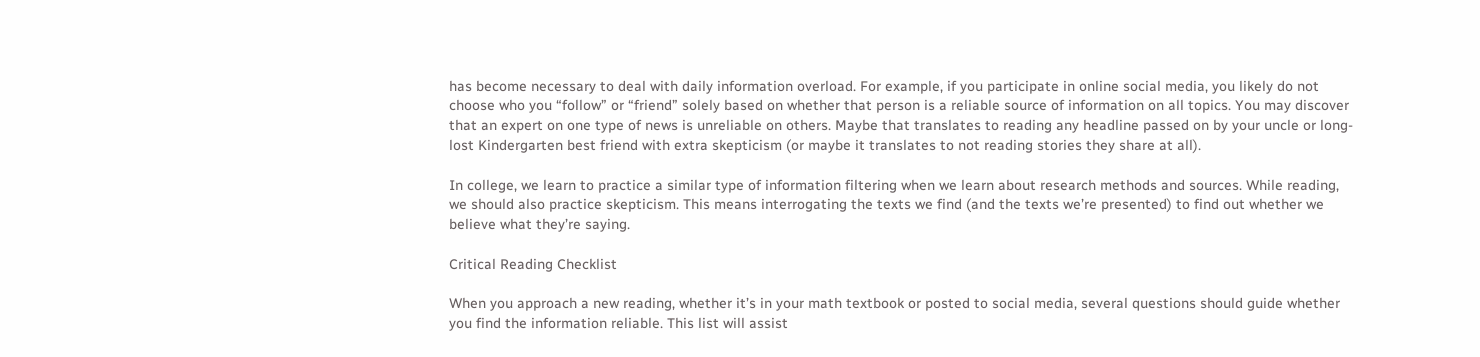has become necessary to deal with daily information overload. For example, if you participate in online social media, you likely do not choose who you “follow” or “friend” solely based on whether that person is a reliable source of information on all topics. You may discover that an expert on one type of news is unreliable on others. Maybe that translates to reading any headline passed on by your uncle or long-lost Kindergarten best friend with extra skepticism (or maybe it translates to not reading stories they share at all).

In college, we learn to practice a similar type of information filtering when we learn about research methods and sources. While reading, we should also practice skepticism. This means interrogating the texts we find (and the texts we’re presented) to find out whether we believe what they’re saying.

Critical Reading Checklist

When you approach a new reading, whether it’s in your math textbook or posted to social media, several questions should guide whether you find the information reliable. This list will assist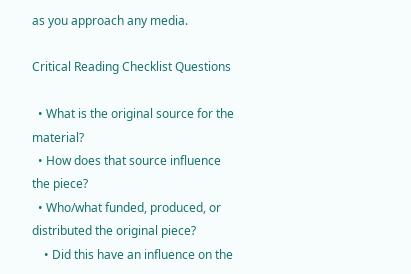as you approach any media.

Critical Reading Checklist Questions

  • What is the original source for the material?
  • How does that source influence the piece?
  • Who/what funded, produced, or distributed the original piece?
    • Did this have an influence on the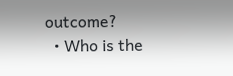outcome?
  • Who is the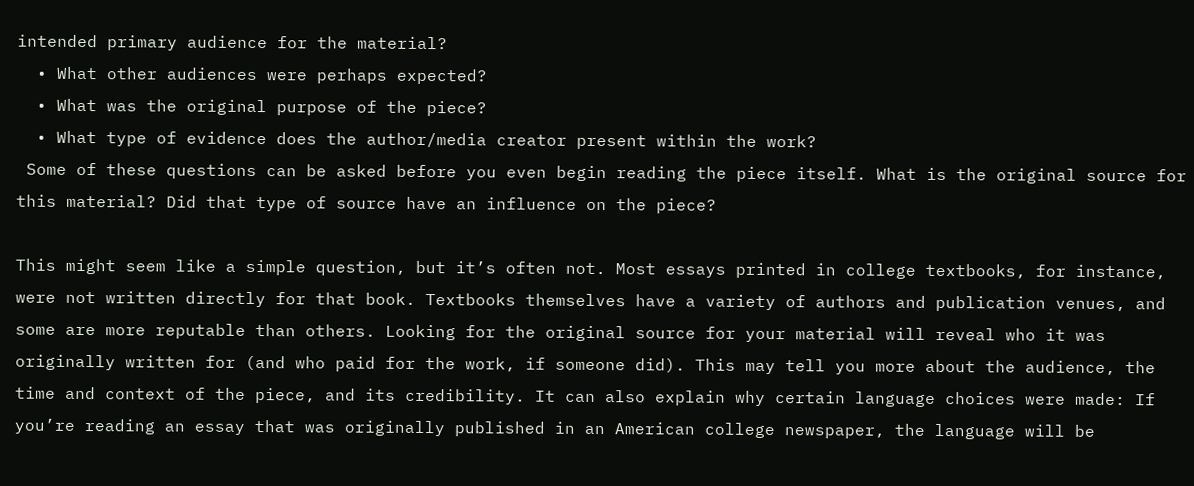intended primary audience for the material?
  • What other audiences were perhaps expected?
  • What was the original purpose of the piece?
  • What type of evidence does the author/media creator present within the work?
 Some of these questions can be asked before you even begin reading the piece itself. What is the original source for this material? Did that type of source have an influence on the piece?

This might seem like a simple question, but it’s often not. Most essays printed in college textbooks, for instance, were not written directly for that book. Textbooks themselves have a variety of authors and publication venues, and some are more reputable than others. Looking for the original source for your material will reveal who it was originally written for (and who paid for the work, if someone did). This may tell you more about the audience, the time and context of the piece, and its credibility. It can also explain why certain language choices were made: If you’re reading an essay that was originally published in an American college newspaper, the language will be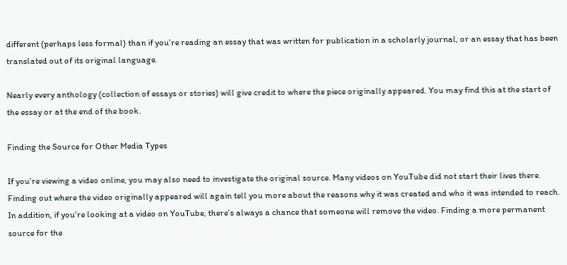different (perhaps less formal) than if you’re reading an essay that was written for publication in a scholarly journal, or an essay that has been translated out of its original language.

Nearly every anthology (collection of essays or stories) will give credit to where the piece originally appeared. You may find this at the start of the essay or at the end of the book.

Finding the Source for Other Media Types

If you’re viewing a video online, you may also need to investigate the original source. Many videos on YouTube did not start their lives there. Finding out where the video originally appeared will again tell you more about the reasons why it was created and who it was intended to reach. In addition, if you’re looking at a video on YouTube, there’s always a chance that someone will remove the video. Finding a more permanent source for the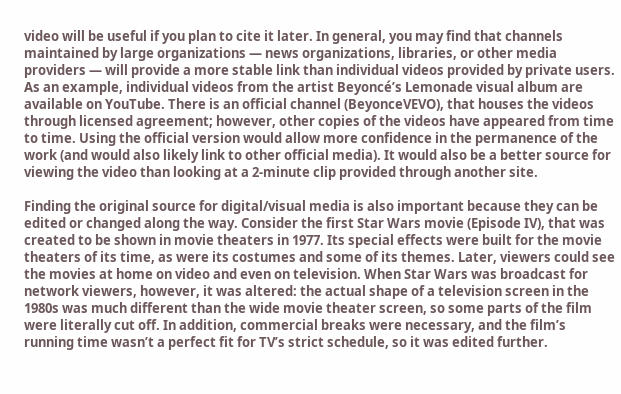video will be useful if you plan to cite it later. In general, you may find that channels maintained by large organizations — news organizations, libraries, or other media providers — will provide a more stable link than individual videos provided by private users. As an example, individual videos from the artist Beyoncé’s Lemonade visual album are available on YouTube. There is an official channel (BeyonceVEVO), that houses the videos through licensed agreement; however, other copies of the videos have appeared from time to time. Using the official version would allow more confidence in the permanence of the work (and would also likely link to other official media). It would also be a better source for viewing the video than looking at a 2-minute clip provided through another site.

Finding the original source for digital/visual media is also important because they can be edited or changed along the way. Consider the first Star Wars movie (Episode IV), that was created to be shown in movie theaters in 1977. Its special effects were built for the movie theaters of its time, as were its costumes and some of its themes. Later, viewers could see the movies at home on video and even on television. When Star Wars was broadcast for network viewers, however, it was altered: the actual shape of a television screen in the 1980s was much different than the wide movie theater screen, so some parts of the film were literally cut off. In addition, commercial breaks were necessary, and the film’s running time wasn’t a perfect fit for TV’s strict schedule, so it was edited further.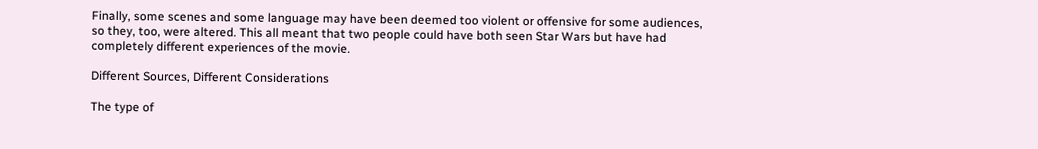Finally, some scenes and some language may have been deemed too violent or offensive for some audiences, so they, too, were altered. This all meant that two people could have both seen Star Wars but have had completely different experiences of the movie.

Different Sources, Different Considerations

The type of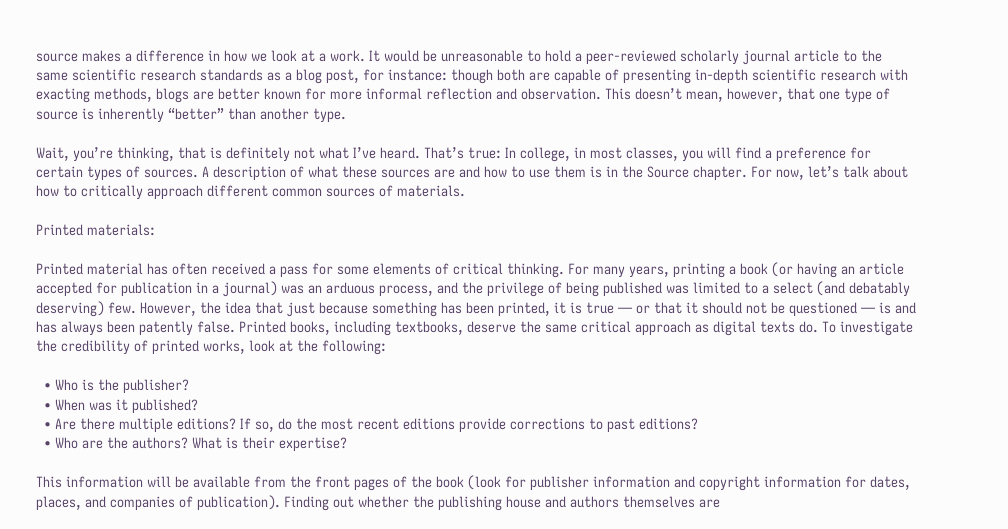source makes a difference in how we look at a work. It would be unreasonable to hold a peer-reviewed scholarly journal article to the same scientific research standards as a blog post, for instance: though both are capable of presenting in-depth scientific research with exacting methods, blogs are better known for more informal reflection and observation. This doesn’t mean, however, that one type of source is inherently “better” than another type.

Wait, you’re thinking, that is definitely not what I’ve heard. That’s true: In college, in most classes, you will find a preference for certain types of sources. A description of what these sources are and how to use them is in the Source chapter. For now, let’s talk about how to critically approach different common sources of materials.

Printed materials:

Printed material has often received a pass for some elements of critical thinking. For many years, printing a book (or having an article accepted for publication in a journal) was an arduous process, and the privilege of being published was limited to a select (and debatably deserving) few. However, the idea that just because something has been printed, it is true — or that it should not be questioned — is and has always been patently false. Printed books, including textbooks, deserve the same critical approach as digital texts do. To investigate the credibility of printed works, look at the following:

  • Who is the publisher?
  • When was it published?
  • Are there multiple editions? If so, do the most recent editions provide corrections to past editions?
  • Who are the authors? What is their expertise?

This information will be available from the front pages of the book (look for publisher information and copyright information for dates, places, and companies of publication). Finding out whether the publishing house and authors themselves are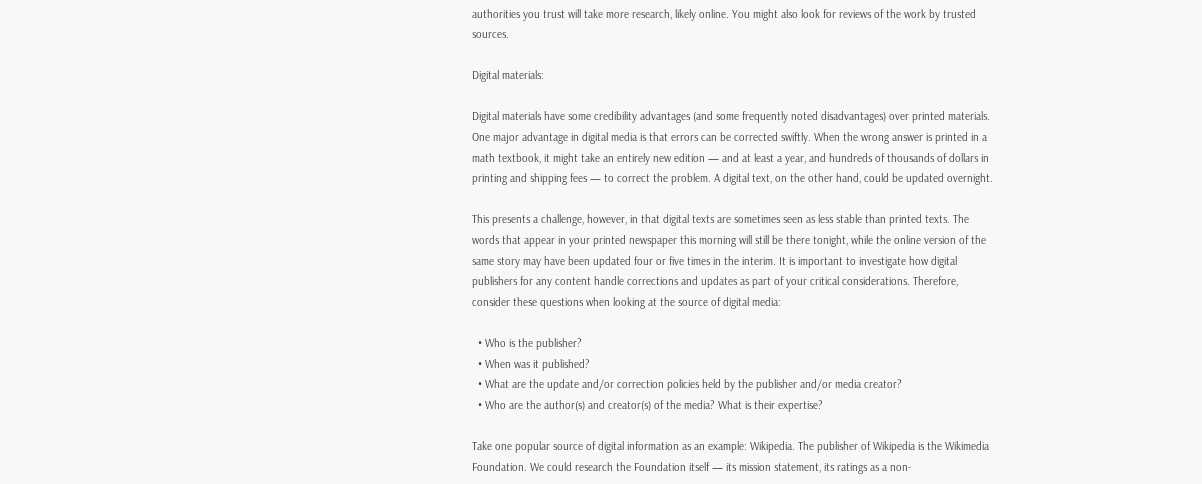authorities you trust will take more research, likely online. You might also look for reviews of the work by trusted sources.

Digital materials:

Digital materials have some credibility advantages (and some frequently noted disadvantages) over printed materials. One major advantage in digital media is that errors can be corrected swiftly. When the wrong answer is printed in a math textbook, it might take an entirely new edition — and at least a year, and hundreds of thousands of dollars in printing and shipping fees — to correct the problem. A digital text, on the other hand, could be updated overnight.

This presents a challenge, however, in that digital texts are sometimes seen as less stable than printed texts. The words that appear in your printed newspaper this morning will still be there tonight, while the online version of the same story may have been updated four or five times in the interim. It is important to investigate how digital publishers for any content handle corrections and updates as part of your critical considerations. Therefore, consider these questions when looking at the source of digital media:

  • Who is the publisher?
  • When was it published?
  • What are the update and/or correction policies held by the publisher and/or media creator?
  • Who are the author(s) and creator(s) of the media? What is their expertise?

Take one popular source of digital information as an example: Wikipedia. The publisher of Wikipedia is the Wikimedia Foundation. We could research the Foundation itself — its mission statement, its ratings as a non-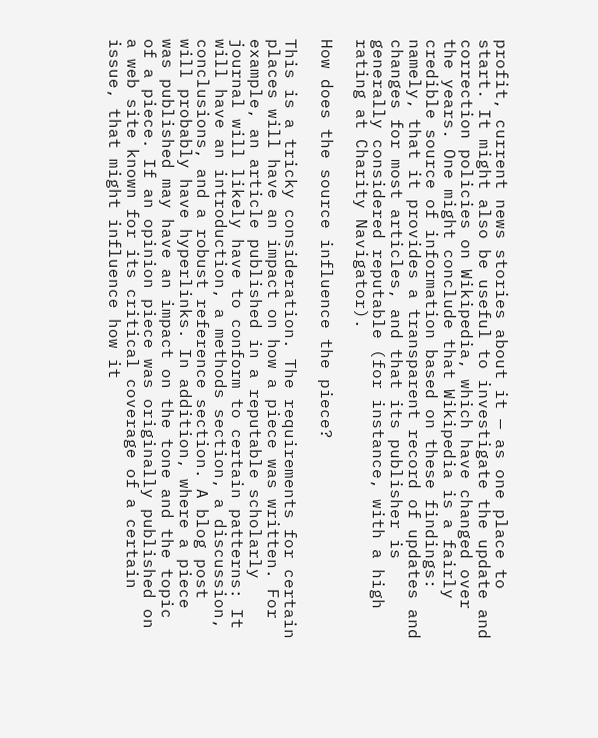profit, current news stories about it — as one place to start. It might also be useful to investigate the update and correction policies on Wikipedia, which have changed over the years. One might conclude that Wikipedia is a fairly credible source of information based on these findings: namely, that it provides a transparent record of updates and changes for most articles, and that its publisher is generally considered reputable (for instance, with a high rating at Charity Navigator).

How does the source influence the piece?

This is a tricky consideration. The requirements for certain places will have an impact on how a piece was written. For example, an article published in a reputable scholarly journal will likely have to conform to certain patterns: It will have an introduction, a methods section, a discussion, conclusions, and a robust reference section. A blog post will probably have hyperlinks. In addition, where a piece was published may have an impact on the tone and the topic of a piece. If an opinion piece was originally published on a web site known for its critical coverage of a certain issue, that might influence how it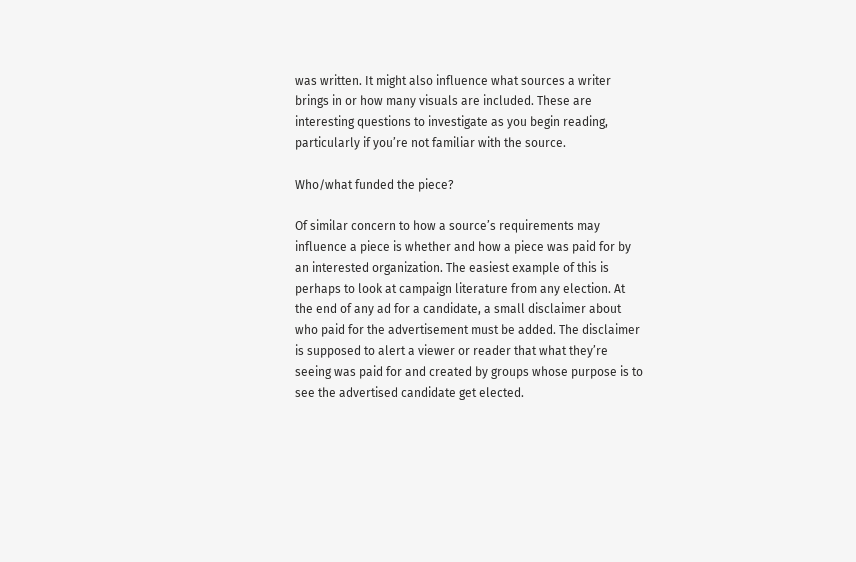was written. It might also influence what sources a writer brings in or how many visuals are included. These are interesting questions to investigate as you begin reading, particularly if you’re not familiar with the source.

Who/what funded the piece?

Of similar concern to how a source’s requirements may influence a piece is whether and how a piece was paid for by an interested organization. The easiest example of this is perhaps to look at campaign literature from any election. At the end of any ad for a candidate, a small disclaimer about who paid for the advertisement must be added. The disclaimer is supposed to alert a viewer or reader that what they’re seeing was paid for and created by groups whose purpose is to see the advertised candidate get elected.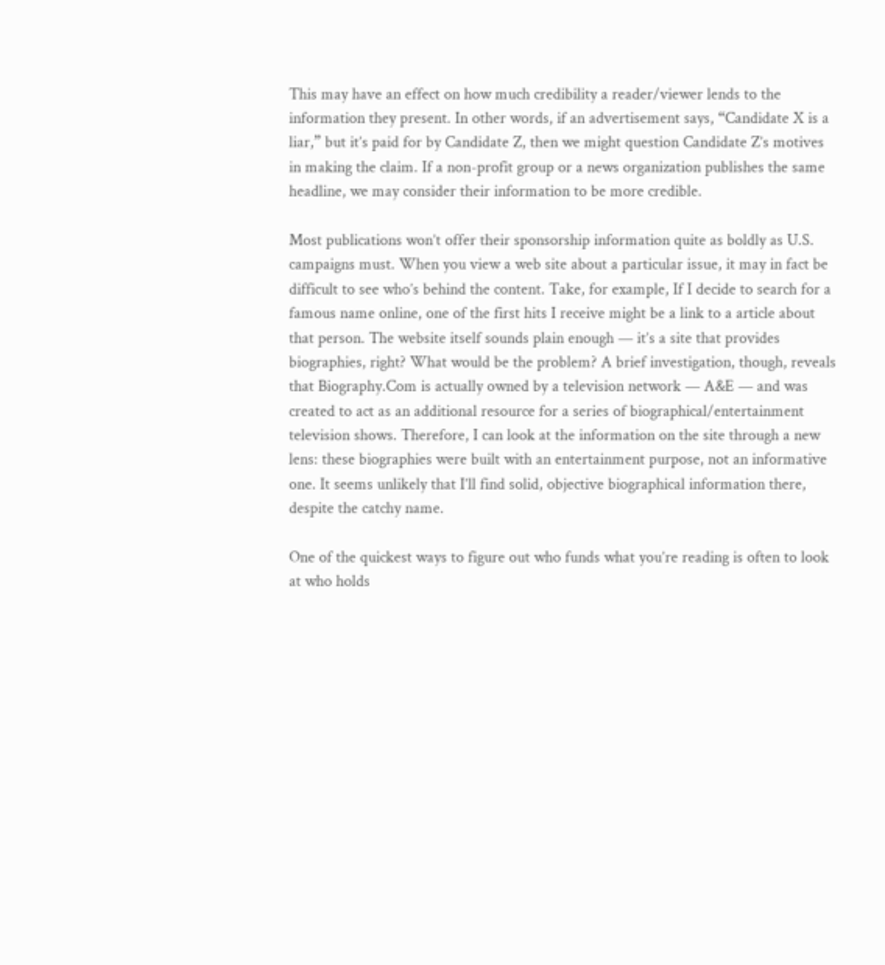This may have an effect on how much credibility a reader/viewer lends to the information they present. In other words, if an advertisement says, “Candidate X is a liar,” but it’s paid for by Candidate Z, then we might question Candidate Z’s motives in making the claim. If a non-profit group or a news organization publishes the same headline, we may consider their information to be more credible.

Most publications won’t offer their sponsorship information quite as boldly as U.S. campaigns must. When you view a web site about a particular issue, it may in fact be difficult to see who’s behind the content. Take, for example, If I decide to search for a famous name online, one of the first hits I receive might be a link to a article about that person. The website itself sounds plain enough — it’s a site that provides biographies, right? What would be the problem? A brief investigation, though, reveals that Biography.Com is actually owned by a television network — A&E — and was created to act as an additional resource for a series of biographical/entertainment television shows. Therefore, I can look at the information on the site through a new lens: these biographies were built with an entertainment purpose, not an informative one. It seems unlikely that I’ll find solid, objective biographical information there, despite the catchy name.

One of the quickest ways to figure out who funds what you’re reading is often to look at who holds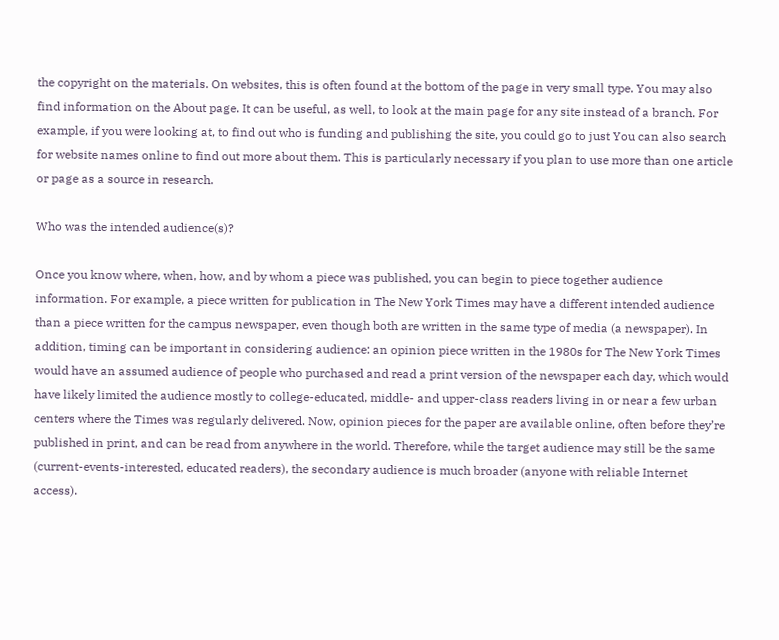the copyright on the materials. On websites, this is often found at the bottom of the page in very small type. You may also find information on the About page. It can be useful, as well, to look at the main page for any site instead of a branch. For example, if you were looking at, to find out who is funding and publishing the site, you could go to just You can also search for website names online to find out more about them. This is particularly necessary if you plan to use more than one article or page as a source in research.

Who was the intended audience(s)?

Once you know where, when, how, and by whom a piece was published, you can begin to piece together audience information. For example, a piece written for publication in The New York Times may have a different intended audience than a piece written for the campus newspaper, even though both are written in the same type of media (a newspaper). In addition, timing can be important in considering audience: an opinion piece written in the 1980s for The New York Times would have an assumed audience of people who purchased and read a print version of the newspaper each day, which would have likely limited the audience mostly to college-educated, middle- and upper-class readers living in or near a few urban centers where the Times was regularly delivered. Now, opinion pieces for the paper are available online, often before they’re published in print, and can be read from anywhere in the world. Therefore, while the target audience may still be the same (current-events-interested, educated readers), the secondary audience is much broader (anyone with reliable Internet access).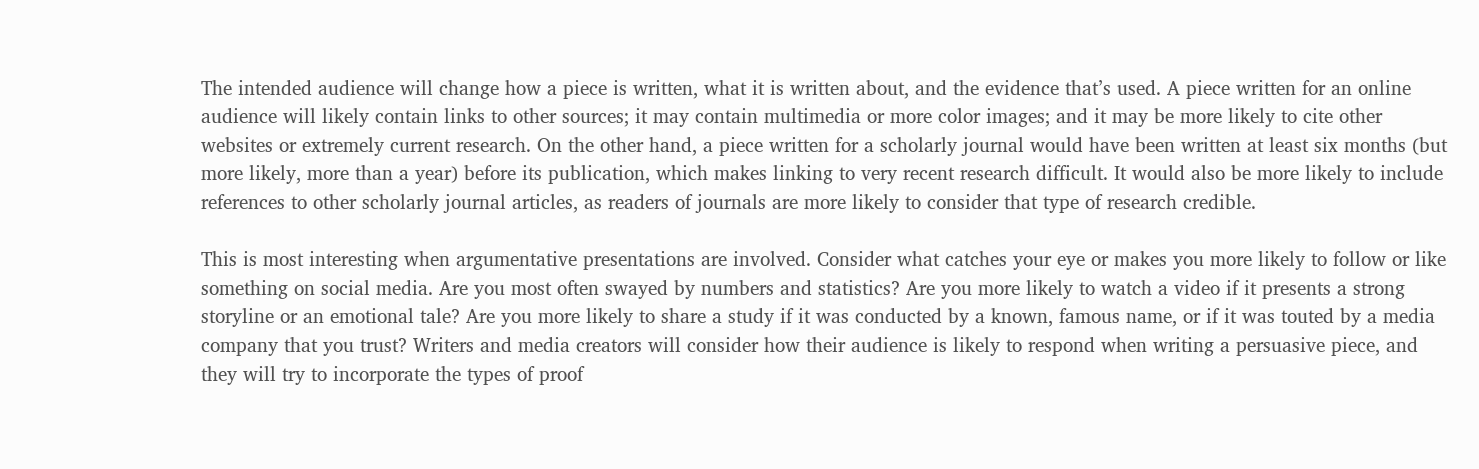The intended audience will change how a piece is written, what it is written about, and the evidence that’s used. A piece written for an online audience will likely contain links to other sources; it may contain multimedia or more color images; and it may be more likely to cite other websites or extremely current research. On the other hand, a piece written for a scholarly journal would have been written at least six months (but more likely, more than a year) before its publication, which makes linking to very recent research difficult. It would also be more likely to include references to other scholarly journal articles, as readers of journals are more likely to consider that type of research credible.

This is most interesting when argumentative presentations are involved. Consider what catches your eye or makes you more likely to follow or like something on social media. Are you most often swayed by numbers and statistics? Are you more likely to watch a video if it presents a strong storyline or an emotional tale? Are you more likely to share a study if it was conducted by a known, famous name, or if it was touted by a media company that you trust? Writers and media creators will consider how their audience is likely to respond when writing a persuasive piece, and they will try to incorporate the types of proof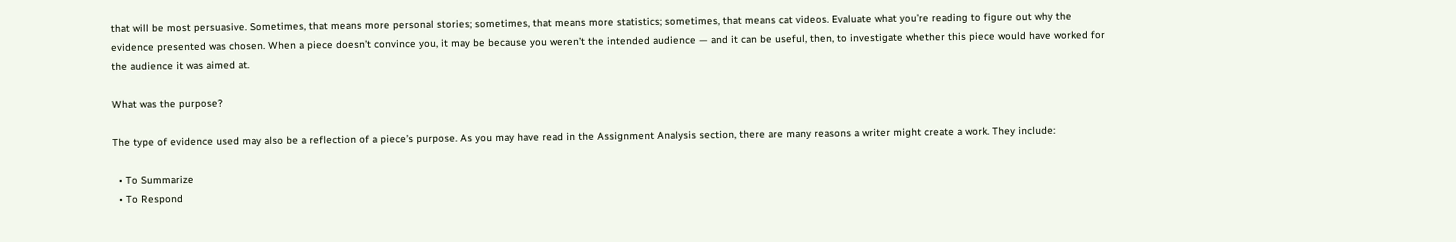that will be most persuasive. Sometimes, that means more personal stories; sometimes, that means more statistics; sometimes, that means cat videos. Evaluate what you’re reading to figure out why the evidence presented was chosen. When a piece doesn’t convince you, it may be because you weren’t the intended audience — and it can be useful, then, to investigate whether this piece would have worked for the audience it was aimed at.

What was the purpose?

The type of evidence used may also be a reflection of a piece’s purpose. As you may have read in the Assignment Analysis section, there are many reasons a writer might create a work. They include:

  • To Summarize
  • To Respond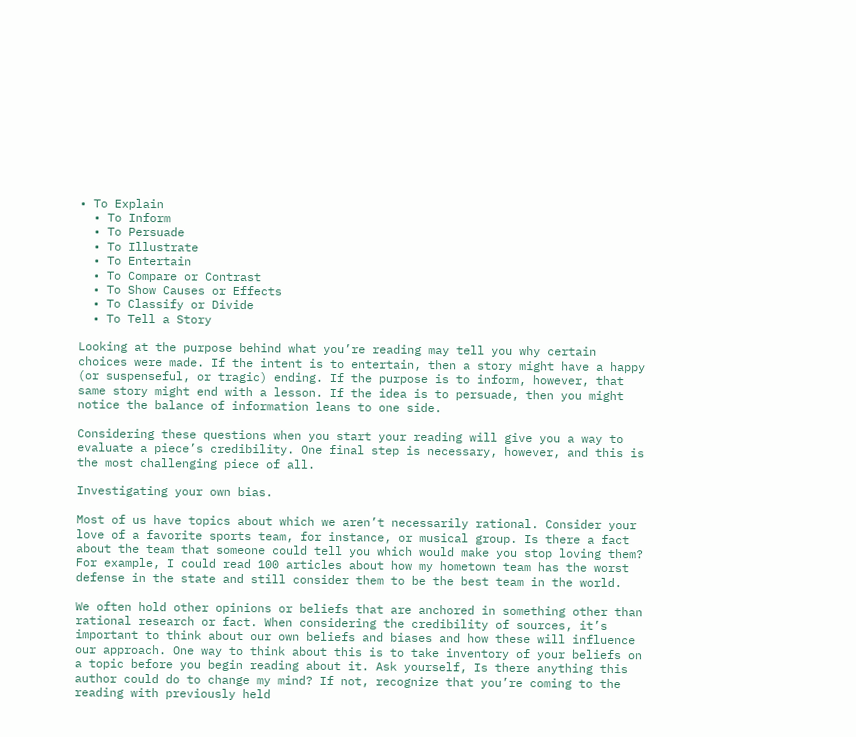• To Explain
  • To Inform
  • To Persuade
  • To Illustrate
  • To Entertain
  • To Compare or Contrast
  • To Show Causes or Effects
  • To Classify or Divide
  • To Tell a Story

Looking at the purpose behind what you’re reading may tell you why certain choices were made. If the intent is to entertain, then a story might have a happy (or suspenseful, or tragic) ending. If the purpose is to inform, however, that same story might end with a lesson. If the idea is to persuade, then you might notice the balance of information leans to one side.

Considering these questions when you start your reading will give you a way to evaluate a piece’s credibility. One final step is necessary, however, and this is the most challenging piece of all.

Investigating your own bias.

Most of us have topics about which we aren’t necessarily rational. Consider your love of a favorite sports team, for instance, or musical group. Is there a fact about the team that someone could tell you which would make you stop loving them? For example, I could read 100 articles about how my hometown team has the worst defense in the state and still consider them to be the best team in the world.

We often hold other opinions or beliefs that are anchored in something other than rational research or fact. When considering the credibility of sources, it’s important to think about our own beliefs and biases and how these will influence our approach. One way to think about this is to take inventory of your beliefs on a topic before you begin reading about it. Ask yourself, Is there anything this author could do to change my mind? If not, recognize that you’re coming to the reading with previously held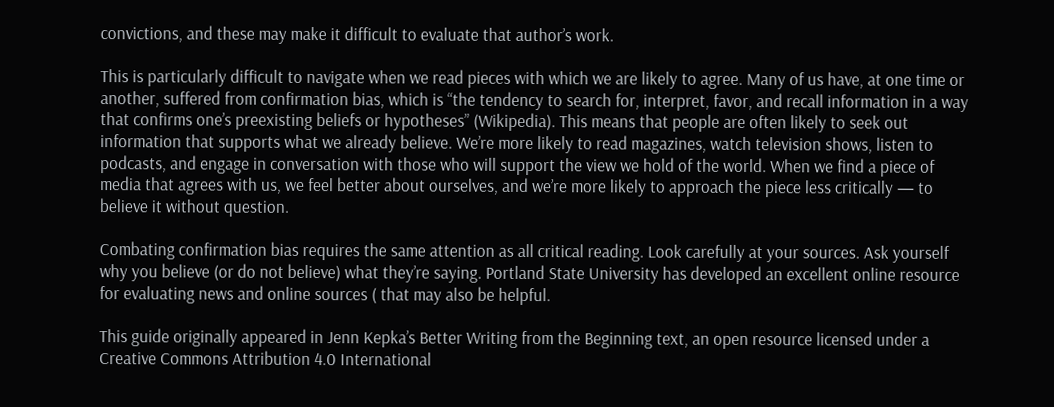convictions, and these may make it difficult to evaluate that author’s work.

This is particularly difficult to navigate when we read pieces with which we are likely to agree. Many of us have, at one time or another, suffered from confirmation bias, which is “the tendency to search for, interpret, favor, and recall information in a way that confirms one’s preexisting beliefs or hypotheses” (Wikipedia). This means that people are often likely to seek out information that supports what we already believe. We’re more likely to read magazines, watch television shows, listen to podcasts, and engage in conversation with those who will support the view we hold of the world. When we find a piece of media that agrees with us, we feel better about ourselves, and we’re more likely to approach the piece less critically — to believe it without question.

Combating confirmation bias requires the same attention as all critical reading. Look carefully at your sources. Ask yourself why you believe (or do not believe) what they’re saying. Portland State University has developed an excellent online resource for evaluating news and online sources ( that may also be helpful.

This guide originally appeared in Jenn Kepka’s Better Writing from the Beginning text, an open resource licensed under a Creative Commons Attribution 4.0 International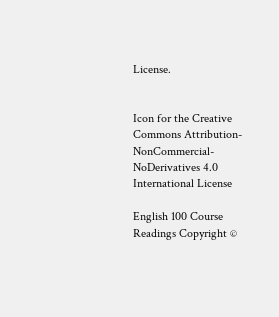License.


Icon for the Creative Commons Attribution-NonCommercial-NoDerivatives 4.0 International License

English 100 Course Readings Copyright ©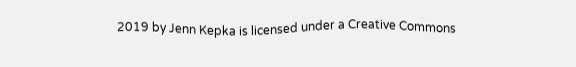2019 by Jenn Kepka is licensed under a Creative Commons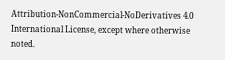Attribution-NonCommercial-NoDerivatives 4.0 International License, except where otherwise noted.